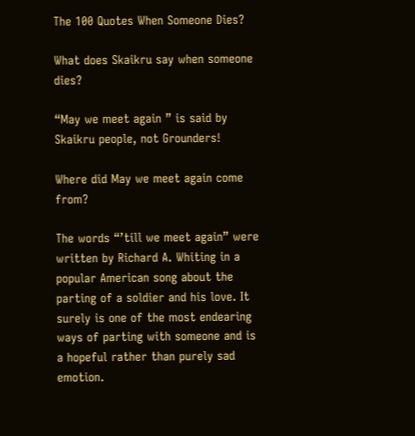The 100 Quotes When Someone Dies?

What does Skaikru say when someone dies?

“May we meet again ” is said by Skaikru people, not Grounders!

Where did May we meet again come from?

The words “’till we meet again” were written by Richard A. Whiting in a popular American song about the parting of a soldier and his love. It surely is one of the most endearing ways of parting with someone and is a hopeful rather than purely sad emotion.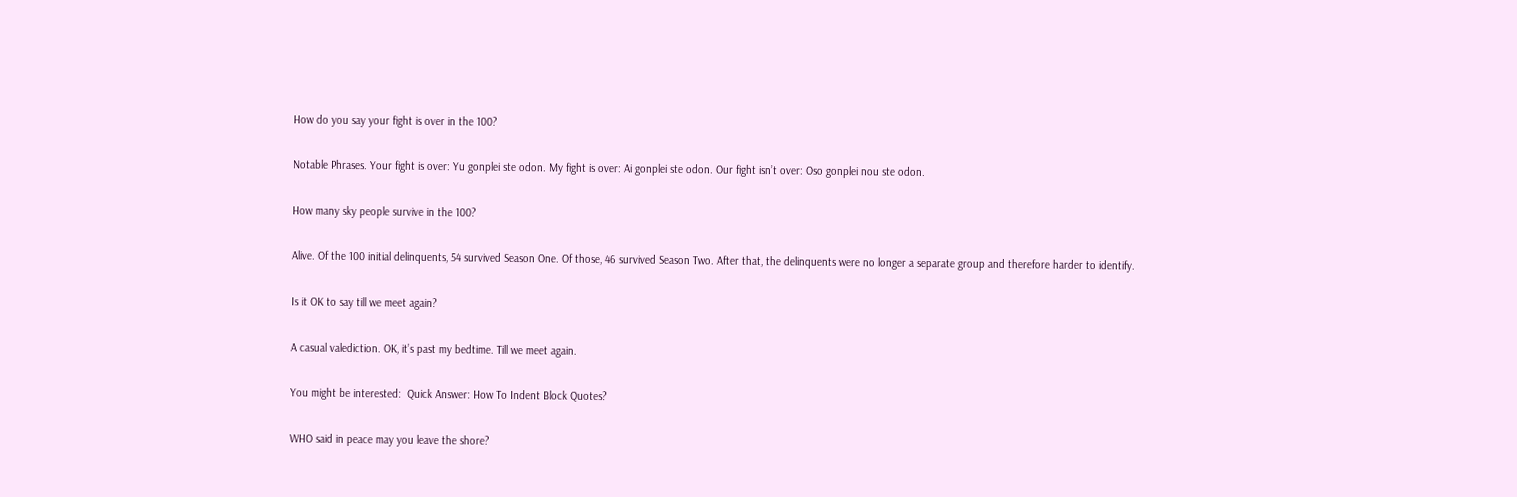How do you say your fight is over in the 100?

Notable Phrases. Your fight is over: Yu gonplei ste odon. My fight is over: Ai gonplei ste odon. Our fight isn’t over: Oso gonplei nou ste odon.

How many sky people survive in the 100?

Alive. Of the 100 initial delinquents, 54 survived Season One. Of those, 46 survived Season Two. After that, the delinquents were no longer a separate group and therefore harder to identify.

Is it OK to say till we meet again?

A casual valediction. OK, it’s past my bedtime. Till we meet again.

You might be interested:  Quick Answer: How To Indent Block Quotes?

WHO said in peace may you leave the shore?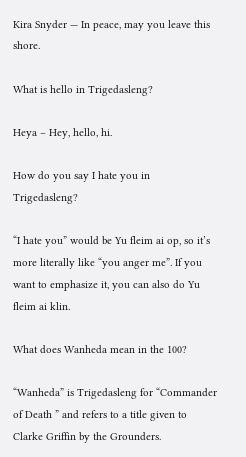Kira Snyder — In peace, may you leave this shore.

What is hello in Trigedasleng?

Heya – Hey, hello, hi.

How do you say I hate you in Trigedasleng?

“I hate you” would be Yu fleim ai op, so it’s more literally like “you anger me”. If you want to emphasize it, you can also do Yu fleim ai klin.

What does Wanheda mean in the 100?

“Wanheda” is Trigedasleng for “Commander of Death ” and refers to a title given to Clarke Griffin by the Grounders.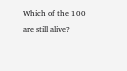Which of the 100 are still alive?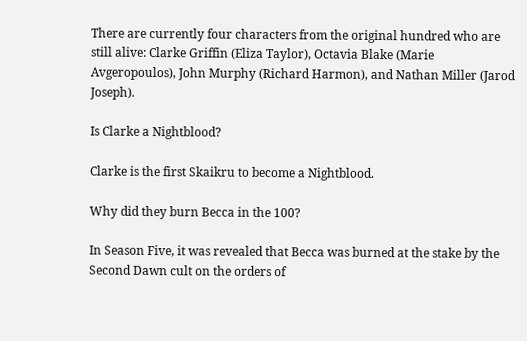There are currently four characters from the original hundred who are still alive: Clarke Griffin (Eliza Taylor), Octavia Blake (Marie Avgeropoulos), John Murphy (Richard Harmon), and Nathan Miller (Jarod Joseph).

Is Clarke a Nightblood?

Clarke is the first Skaikru to become a Nightblood.

Why did they burn Becca in the 100?

In Season Five, it was revealed that Becca was burned at the stake by the Second Dawn cult on the orders of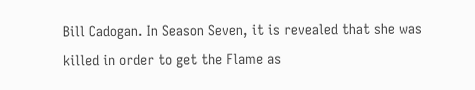Bill Cadogan. In Season Seven, it is revealed that she was killed in order to get the Flame as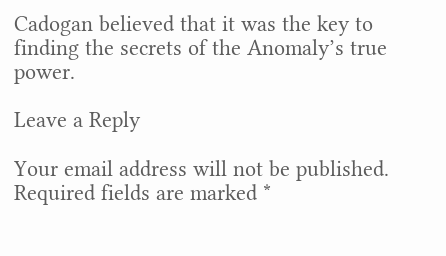Cadogan believed that it was the key to finding the secrets of the Anomaly’s true power.

Leave a Reply

Your email address will not be published. Required fields are marked *